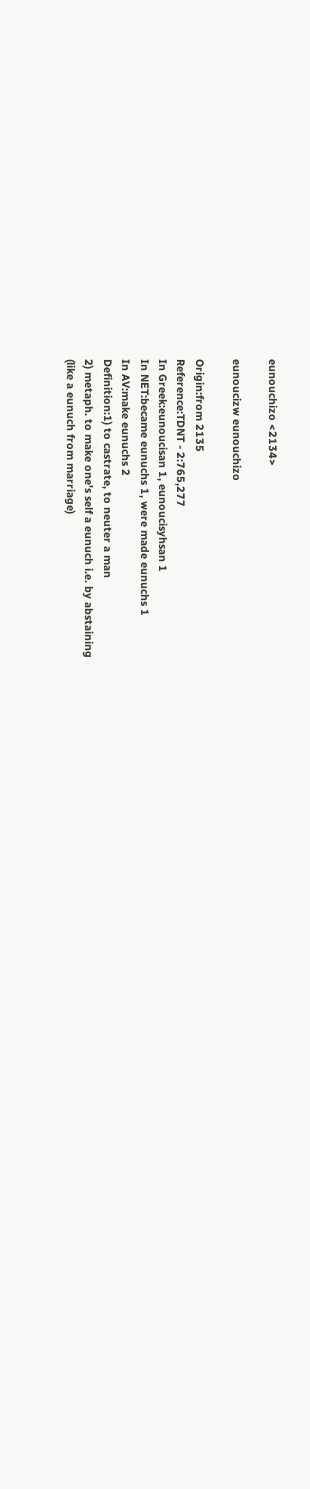eunouchizo <2134>

eunoucizw eunouchizo

Origin:from 2135
Reference:TDNT - 2:765,277
In Greek:eunoucisan 1, eunoucisyhsan 1
In NET:became eunuchs 1, were made eunuchs 1
In AV:make eunuchs 2
Definition:1) to castrate, to neuter a man
2) metaph. to make one's self a eunuch i.e. by abstaining
(like a eunuch from marriage)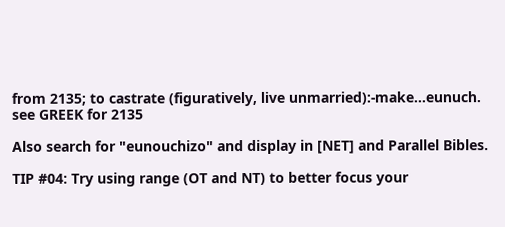from 2135; to castrate (figuratively, live unmarried):-make...eunuch.
see GREEK for 2135

Also search for "eunouchizo" and display in [NET] and Parallel Bibles.

TIP #04: Try using range (OT and NT) to better focus your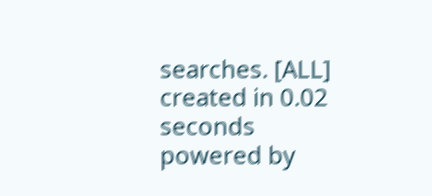searches. [ALL]
created in 0.02 seconds
powered by